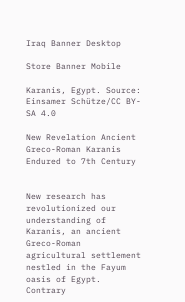Iraq Banner Desktop

Store Banner Mobile

Karanis, Egypt. Source: Einsamer Schütze/CC BY-SA 4.0

New Revelation Ancient Greco-Roman Karanis Endured to 7th Century


New research has revolutionized our understanding of Karanis, an ancient Greco-Roman agricultural settlement nestled in the Fayum oasis of Egypt. Contrary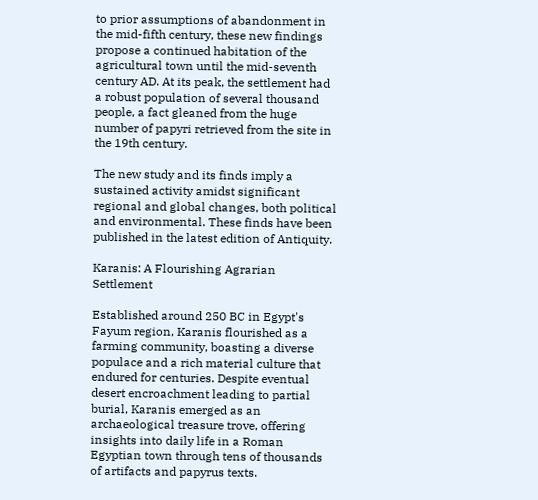to prior assumptions of abandonment in the mid-fifth century, these new findings propose a continued habitation of the agricultural town until the mid-seventh century AD. At its peak, the settlement had a robust population of several thousand people, a fact gleaned from the huge number of papyri retrieved from the site in the 19th century.

The new study and its finds imply a sustained activity amidst significant regional and global changes, both political and environmental. These finds have been published in the latest edition of Antiquity.

Karanis: A Flourishing Agrarian Settlement

Established around 250 BC in Egypt's Fayum region, Karanis flourished as a farming community, boasting a diverse populace and a rich material culture that endured for centuries. Despite eventual desert encroachment leading to partial burial, Karanis emerged as an archaeological treasure trove, offering insights into daily life in a Roman Egyptian town through tens of thousands of artifacts and papyrus texts.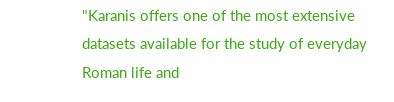"Karanis offers one of the most extensive datasets available for the study of everyday Roman life and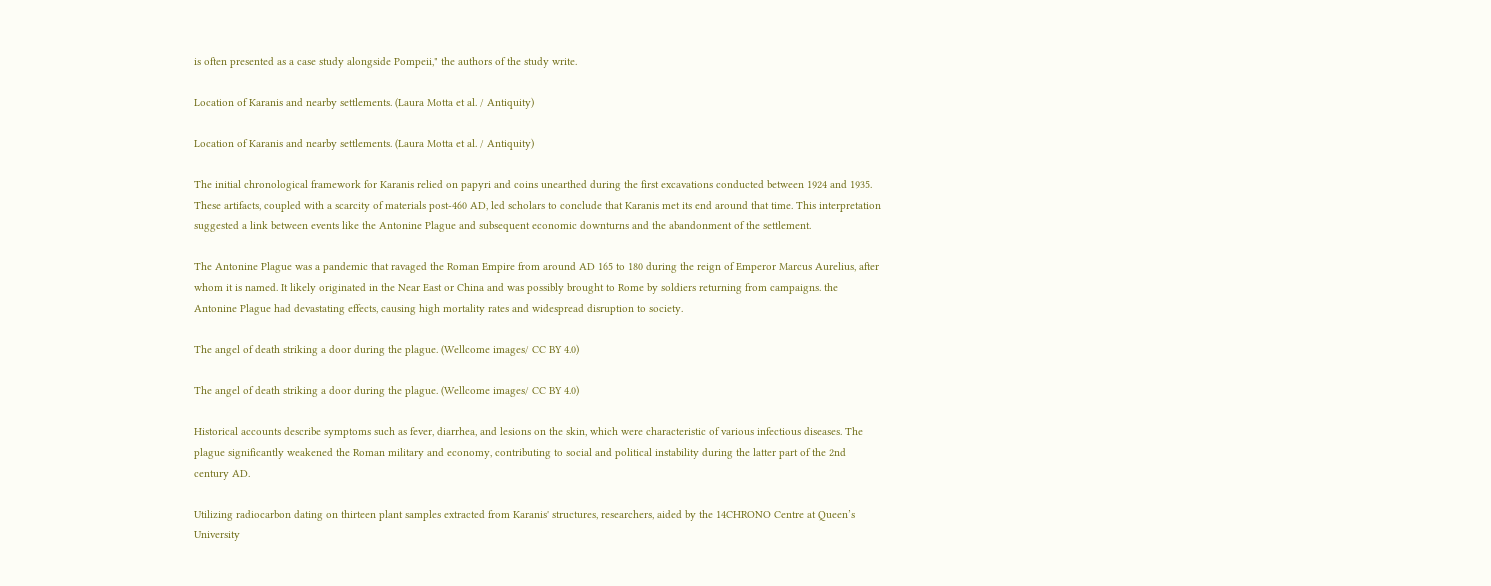is often presented as a case study alongside Pompeii," the authors of the study write.

Location of Karanis and nearby settlements. (Laura Motta et al. / Antiquity)

Location of Karanis and nearby settlements. (Laura Motta et al. / Antiquity)

The initial chronological framework for Karanis relied on papyri and coins unearthed during the first excavations conducted between 1924 and 1935. These artifacts, coupled with a scarcity of materials post-460 AD, led scholars to conclude that Karanis met its end around that time. This interpretation suggested a link between events like the Antonine Plague and subsequent economic downturns and the abandonment of the settlement.

The Antonine Plague was a pandemic that ravaged the Roman Empire from around AD 165 to 180 during the reign of Emperor Marcus Aurelius, after whom it is named. It likely originated in the Near East or China and was possibly brought to Rome by soldiers returning from campaigns. the Antonine Plague had devastating effects, causing high mortality rates and widespread disruption to society.

The angel of death striking a door during the plague. (Wellcome images/ CC BY 4.0)

The angel of death striking a door during the plague. (Wellcome images/ CC BY 4.0)

Historical accounts describe symptoms such as fever, diarrhea, and lesions on the skin, which were characteristic of various infectious diseases. The plague significantly weakened the Roman military and economy, contributing to social and political instability during the latter part of the 2nd century AD.

Utilizing radiocarbon dating on thirteen plant samples extracted from Karanis' structures, researchers, aided by the 14CHRONO Centre at Queen’s University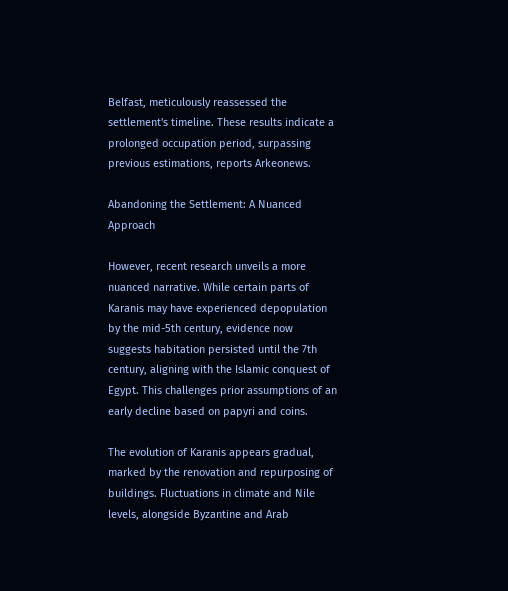Belfast, meticulously reassessed the settlement's timeline. These results indicate a prolonged occupation period, surpassing previous estimations, reports Arkeonews.

Abandoning the Settlement: A Nuanced Approach

However, recent research unveils a more nuanced narrative. While certain parts of Karanis may have experienced depopulation by the mid-5th century, evidence now suggests habitation persisted until the 7th century, aligning with the Islamic conquest of Egypt. This challenges prior assumptions of an early decline based on papyri and coins.

The evolution of Karanis appears gradual, marked by the renovation and repurposing of buildings. Fluctuations in climate and Nile levels, alongside Byzantine and Arab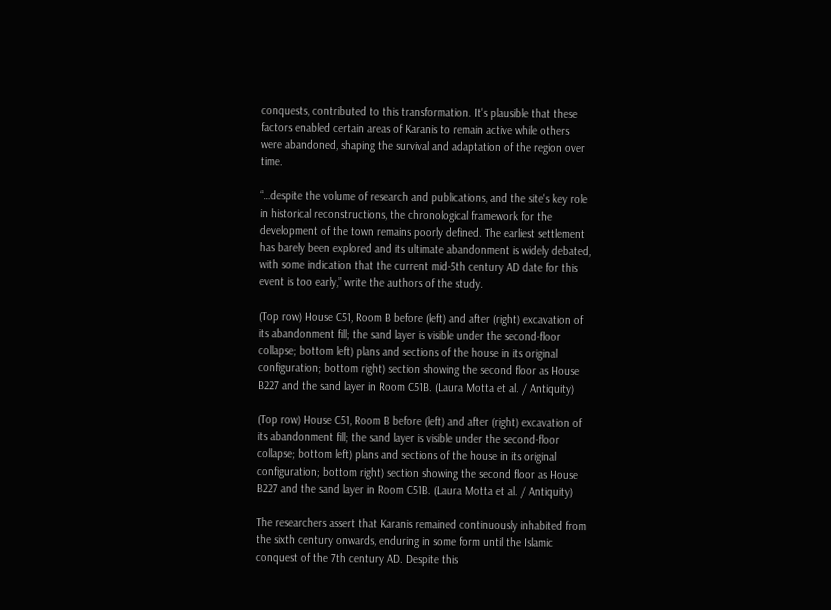conquests, contributed to this transformation. It's plausible that these factors enabled certain areas of Karanis to remain active while others were abandoned, shaping the survival and adaptation of the region over time.

“…despite the volume of research and publications, and the site's key role in historical reconstructions, the chronological framework for the development of the town remains poorly defined. The earliest settlement has barely been explored and its ultimate abandonment is widely debated, with some indication that the current mid-5th century AD date for this event is too early,” write the authors of the study.

(Top row) House C51, Room B before (left) and after (right) excavation of its abandonment fill; the sand layer is visible under the second-floor collapse; bottom left) plans and sections of the house in its original configuration; bottom right) section showing the second floor as House B227 and the sand layer in Room C51B. (Laura Motta et al. / Antiquity)

(Top row) House C51, Room B before (left) and after (right) excavation of its abandonment fill; the sand layer is visible under the second-floor collapse; bottom left) plans and sections of the house in its original configuration; bottom right) section showing the second floor as House B227 and the sand layer in Room C51B. (Laura Motta et al. / Antiquity)

The researchers assert that Karanis remained continuously inhabited from the sixth century onwards, enduring in some form until the Islamic conquest of the 7th century AD. Despite this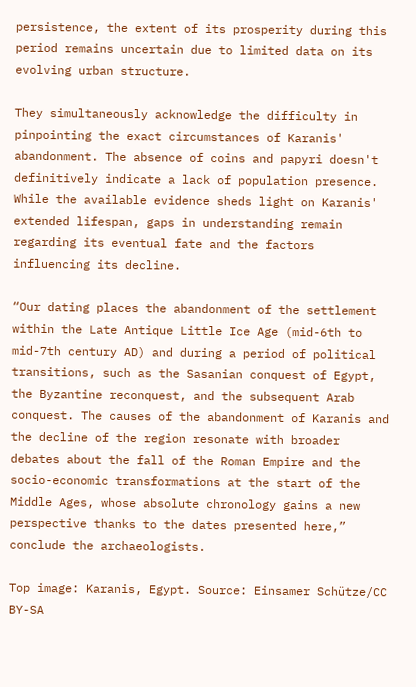persistence, the extent of its prosperity during this period remains uncertain due to limited data on its evolving urban structure.

They simultaneously acknowledge the difficulty in pinpointing the exact circumstances of Karanis' abandonment. The absence of coins and papyri doesn't definitively indicate a lack of population presence. While the available evidence sheds light on Karanis' extended lifespan, gaps in understanding remain regarding its eventual fate and the factors influencing its decline.

“Our dating places the abandonment of the settlement within the Late Antique Little Ice Age (mid-6th to mid-7th century AD) and during a period of political transitions, such as the Sasanian conquest of Egypt, the Byzantine reconquest, and the subsequent Arab conquest. The causes of the abandonment of Karanis and the decline of the region resonate with broader debates about the fall of the Roman Empire and the socio-economic transformations at the start of the Middle Ages, whose absolute chronology gains a new perspective thanks to the dates presented here,” conclude the archaeologists.

Top image: Karanis, Egypt. Source: Einsamer Schütze/CC BY-SA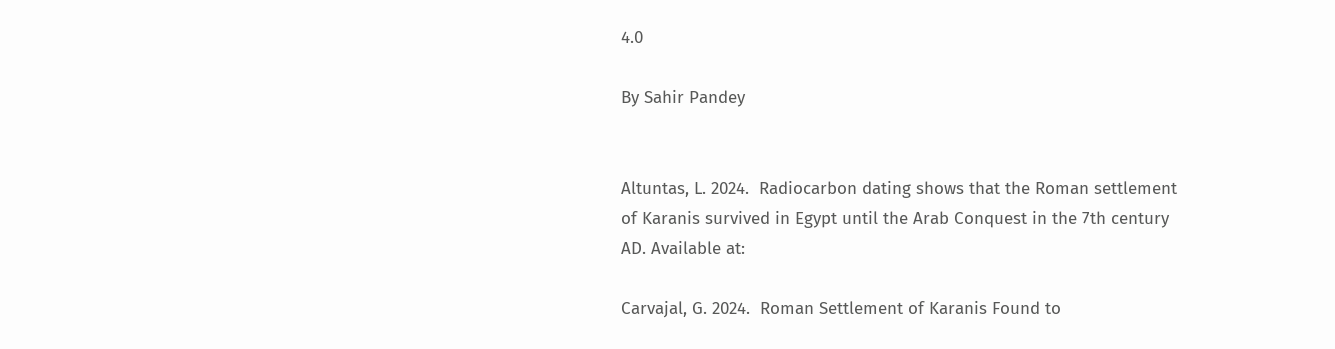4.0

By Sahir Pandey


Altuntas, L. 2024.  Radiocarbon dating shows that the Roman settlement of Karanis survived in Egypt until the Arab Conquest in the 7th century AD. Available at:

Carvajal, G. 2024.  Roman Settlement of Karanis Found to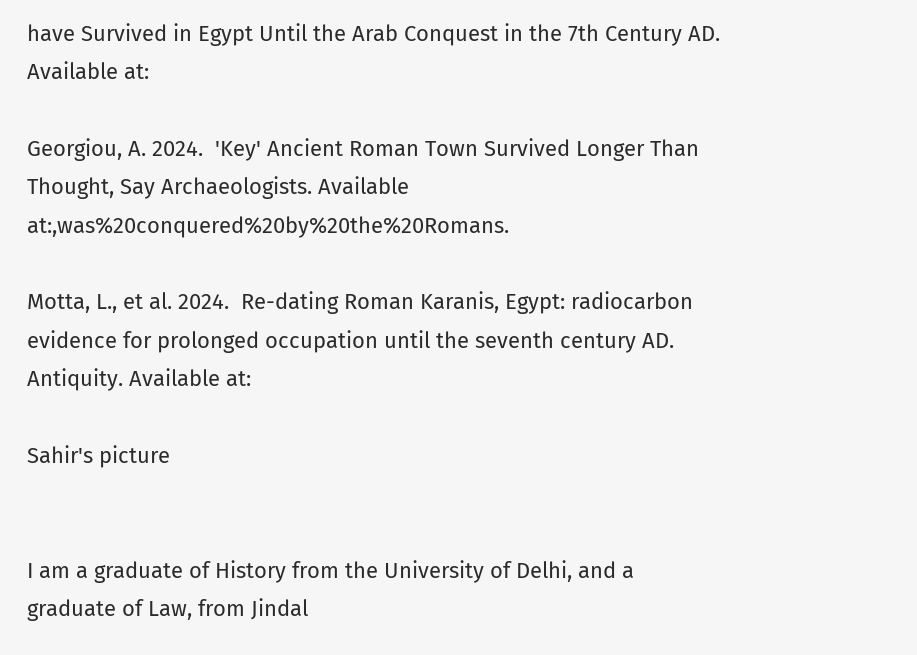have Survived in Egypt Until the Arab Conquest in the 7th Century AD. Available at:

Georgiou, A. 2024.  'Key' Ancient Roman Town Survived Longer Than Thought, Say Archaeologists. Available at:,was%20conquered%20by%20the%20Romans.

Motta, L., et al. 2024.  Re-dating Roman Karanis, Egypt: radiocarbon evidence for prolonged occupation until the seventh century AD. Antiquity. Available at:

Sahir's picture


I am a graduate of History from the University of Delhi, and a graduate of Law, from Jindal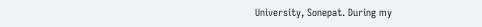University, Sonepat. During my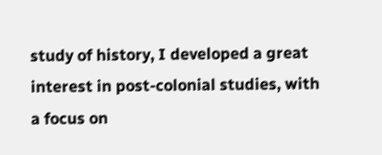study of history, I developed a great interest in post-colonial studies, with a focus on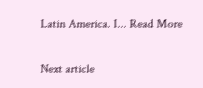Latin America. I... Read More

Next article